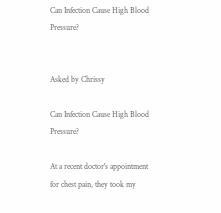Can Infection Cause High Blood Pressure?


Asked by Chrissy

Can Infection Cause High Blood Pressure?

At a recent doctor's appointment for chest pain, they took my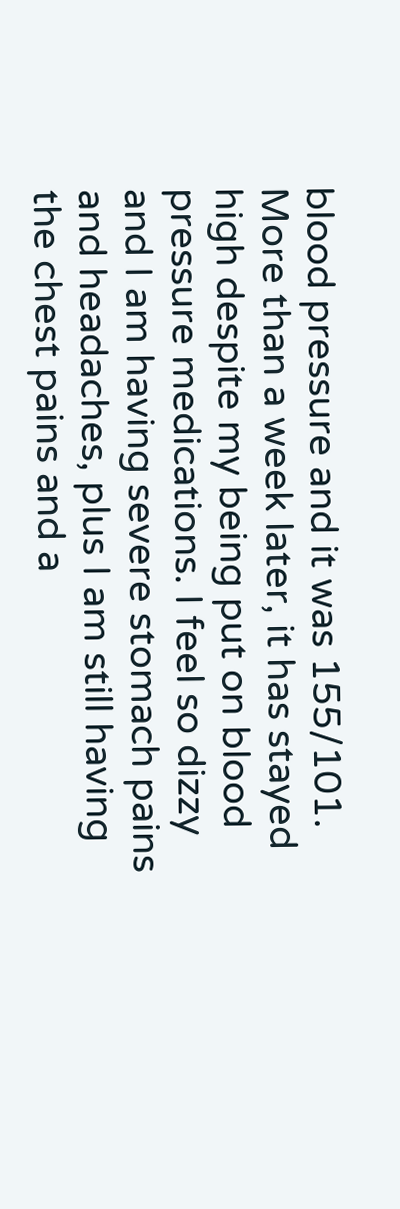blood pressure and it was 155/101. More than a week later, it has stayed high despite my being put on blood pressure medications. I feel so dizzy and I am having severe stomach pains and headaches, plus I am still having the chest pains and a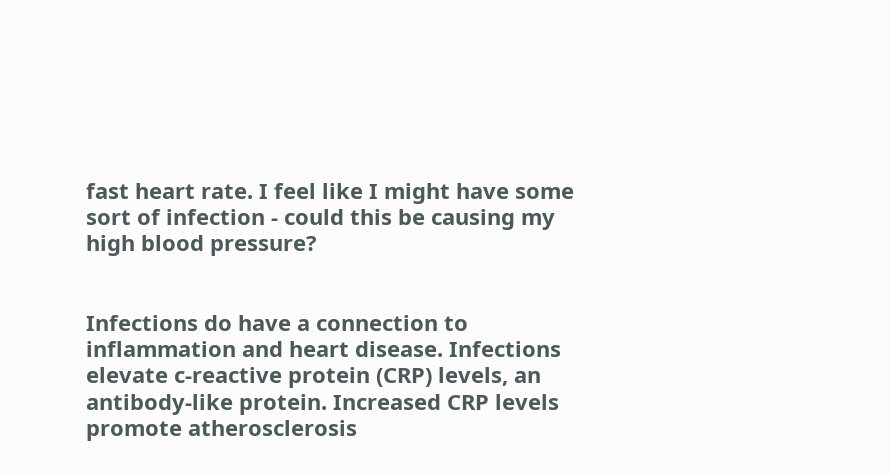fast heart rate. I feel like I might have some sort of infection - could this be causing my high blood pressure?


Infections do have a connection to inflammation and heart disease. Infections elevate c-reactive protein (CRP) levels, an antibody-like protein. Increased CRP levels promote atherosclerosis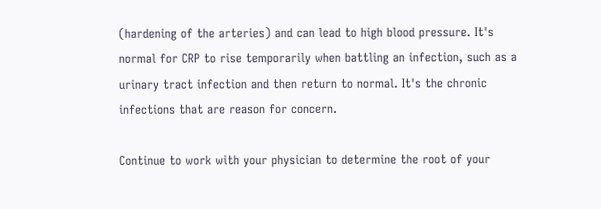(hardening of the arteries) and can lead to high blood pressure. It's normal for CRP to rise temporarily when battling an infection, such as a urinary tract infection and then return to normal. It's the chronic infections that are reason for concern.

Continue to work with your physician to determine the root of your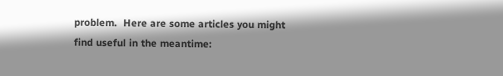problem.  Here are some articles you might find useful in the meantime: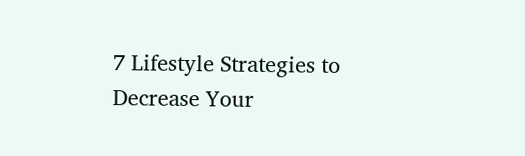7 Lifestyle Strategies to Decrease Your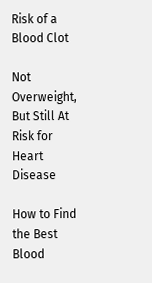Risk of a Blood Clot

Not Overweight, But Still At Risk for Heart Disease

How to Find the Best Blood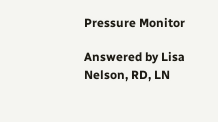Pressure Monitor

Answered by Lisa Nelson, RD, LN